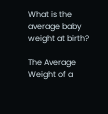What is the average baby weight at birth?

The Average Weight of a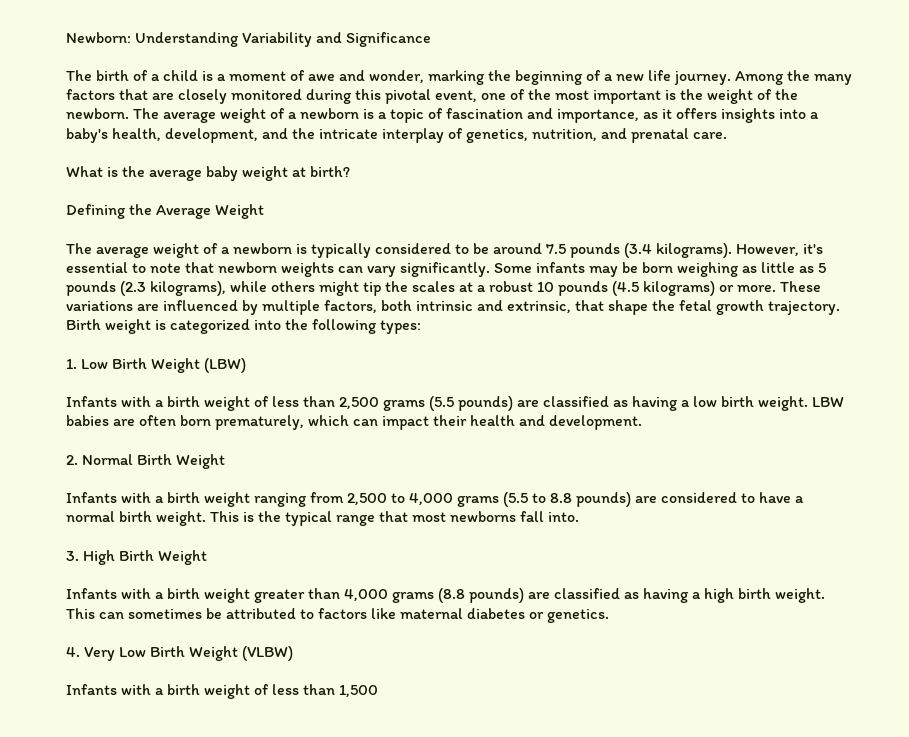Newborn: Understanding Variability and Significance

The birth of a child is a moment of awe and wonder, marking the beginning of a new life journey. Among the many factors that are closely monitored during this pivotal event, one of the most important is the weight of the newborn. The average weight of a newborn is a topic of fascination and importance, as it offers insights into a baby's health, development, and the intricate interplay of genetics, nutrition, and prenatal care.

What is the average baby weight at birth?

Defining the Average Weight

The average weight of a newborn is typically considered to be around 7.5 pounds (3.4 kilograms). However, it's essential to note that newborn weights can vary significantly. Some infants may be born weighing as little as 5 pounds (2.3 kilograms), while others might tip the scales at a robust 10 pounds (4.5 kilograms) or more. These variations are influenced by multiple factors, both intrinsic and extrinsic, that shape the fetal growth trajectory. Birth weight is categorized into the following types:

1. Low Birth Weight (LBW)

Infants with a birth weight of less than 2,500 grams (5.5 pounds) are classified as having a low birth weight. LBW babies are often born prematurely, which can impact their health and development.

2. Normal Birth Weight

Infants with a birth weight ranging from 2,500 to 4,000 grams (5.5 to 8.8 pounds) are considered to have a normal birth weight. This is the typical range that most newborns fall into.

3. High Birth Weight

Infants with a birth weight greater than 4,000 grams (8.8 pounds) are classified as having a high birth weight. This can sometimes be attributed to factors like maternal diabetes or genetics.

4. Very Low Birth Weight (VLBW)

Infants with a birth weight of less than 1,500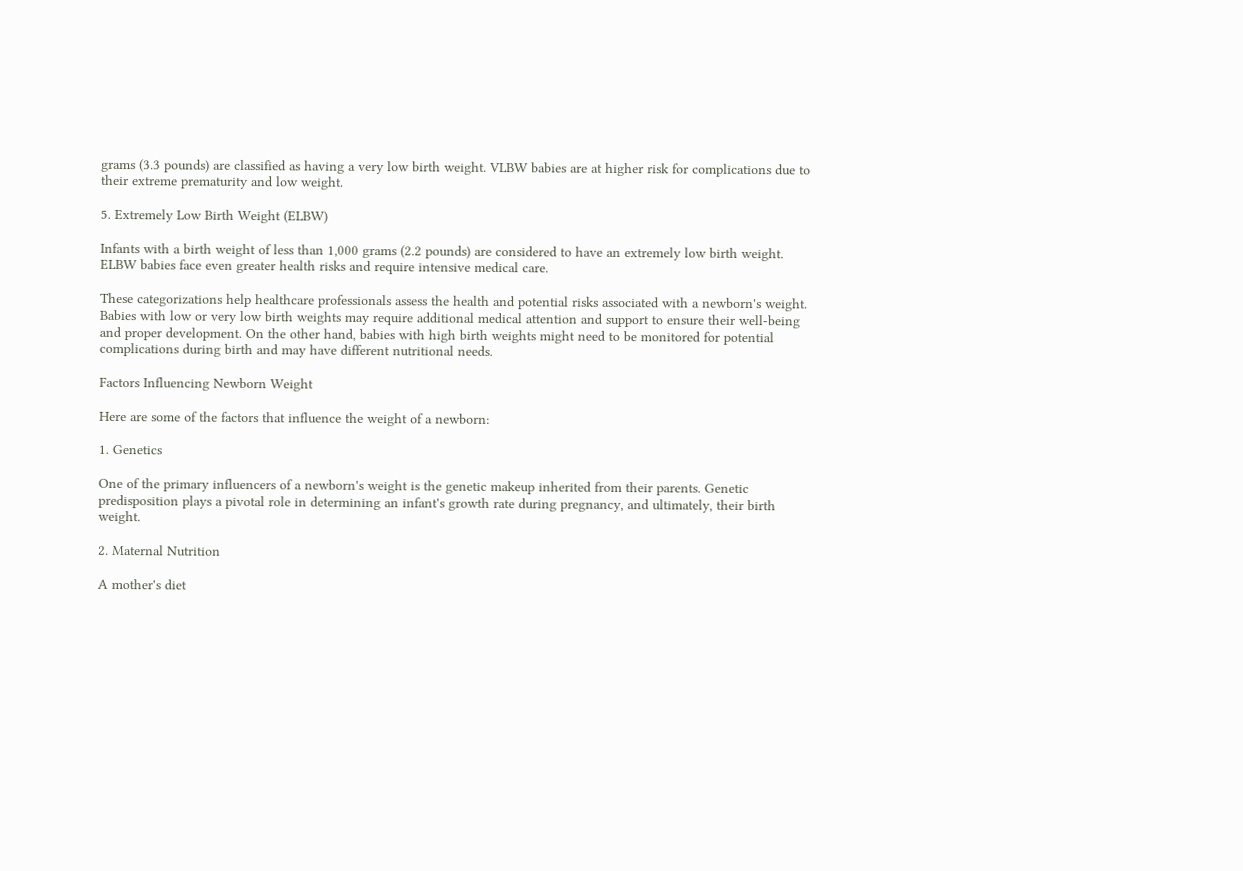grams (3.3 pounds) are classified as having a very low birth weight. VLBW babies are at higher risk for complications due to their extreme prematurity and low weight.

5. Extremely Low Birth Weight (ELBW)

Infants with a birth weight of less than 1,000 grams (2.2 pounds) are considered to have an extremely low birth weight. ELBW babies face even greater health risks and require intensive medical care.

These categorizations help healthcare professionals assess the health and potential risks associated with a newborn's weight. Babies with low or very low birth weights may require additional medical attention and support to ensure their well-being and proper development. On the other hand, babies with high birth weights might need to be monitored for potential complications during birth and may have different nutritional needs.

Factors Influencing Newborn Weight

Here are some of the factors that influence the weight of a newborn:

1. Genetics

One of the primary influencers of a newborn's weight is the genetic makeup inherited from their parents. Genetic predisposition plays a pivotal role in determining an infant's growth rate during pregnancy, and ultimately, their birth weight.

2. Maternal Nutrition

A mother's diet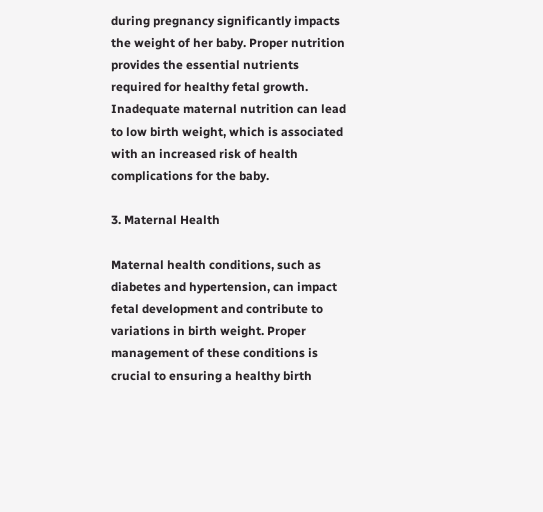during pregnancy significantly impacts the weight of her baby. Proper nutrition provides the essential nutrients required for healthy fetal growth. Inadequate maternal nutrition can lead to low birth weight, which is associated with an increased risk of health complications for the baby.

3. Maternal Health

Maternal health conditions, such as diabetes and hypertension, can impact fetal development and contribute to variations in birth weight. Proper management of these conditions is crucial to ensuring a healthy birth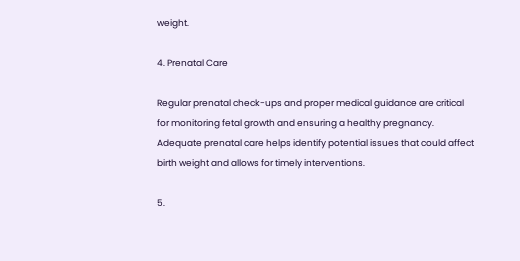weight.

4. Prenatal Care

Regular prenatal check-ups and proper medical guidance are critical for monitoring fetal growth and ensuring a healthy pregnancy. Adequate prenatal care helps identify potential issues that could affect birth weight and allows for timely interventions.

5.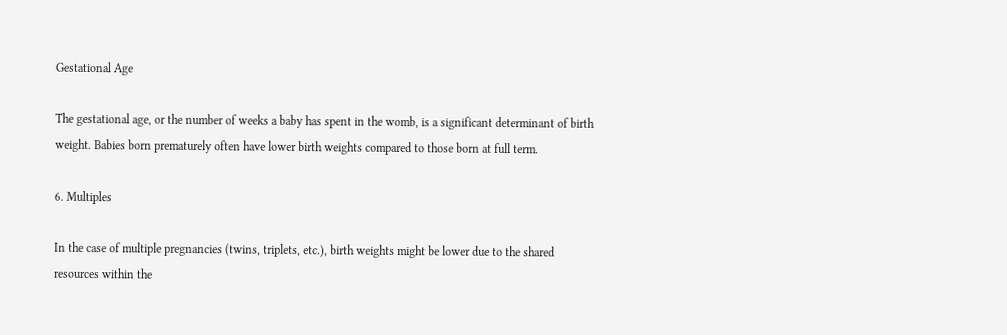Gestational Age

The gestational age, or the number of weeks a baby has spent in the womb, is a significant determinant of birth weight. Babies born prematurely often have lower birth weights compared to those born at full term.

6. Multiples

In the case of multiple pregnancies (twins, triplets, etc.), birth weights might be lower due to the shared resources within the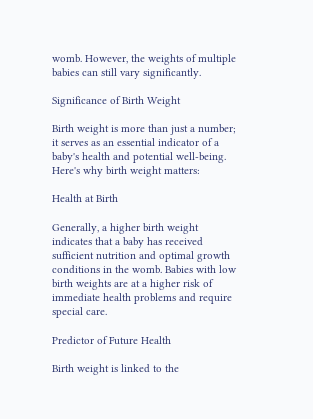womb. However, the weights of multiple babies can still vary significantly.

Significance of Birth Weight

Birth weight is more than just a number; it serves as an essential indicator of a baby's health and potential well-being. Here's why birth weight matters:

Health at Birth

Generally, a higher birth weight indicates that a baby has received sufficient nutrition and optimal growth conditions in the womb. Babies with low birth weights are at a higher risk of immediate health problems and require special care.

Predictor of Future Health

Birth weight is linked to the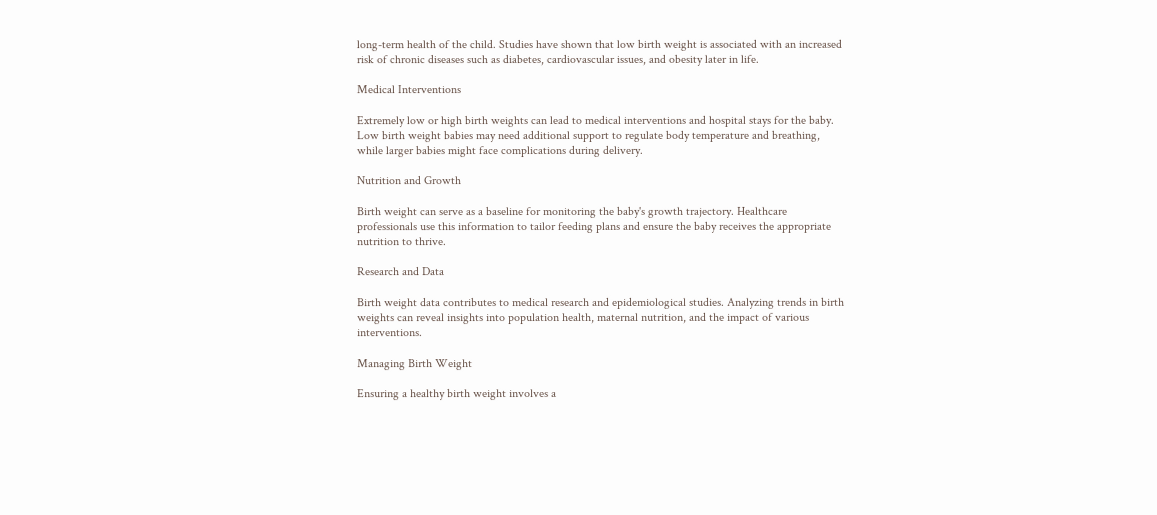long-term health of the child. Studies have shown that low birth weight is associated with an increased risk of chronic diseases such as diabetes, cardiovascular issues, and obesity later in life.

Medical Interventions

Extremely low or high birth weights can lead to medical interventions and hospital stays for the baby. Low birth weight babies may need additional support to regulate body temperature and breathing, while larger babies might face complications during delivery.

Nutrition and Growth

Birth weight can serve as a baseline for monitoring the baby's growth trajectory. Healthcare professionals use this information to tailor feeding plans and ensure the baby receives the appropriate nutrition to thrive.

Research and Data

Birth weight data contributes to medical research and epidemiological studies. Analyzing trends in birth weights can reveal insights into population health, maternal nutrition, and the impact of various interventions.

Managing Birth Weight

Ensuring a healthy birth weight involves a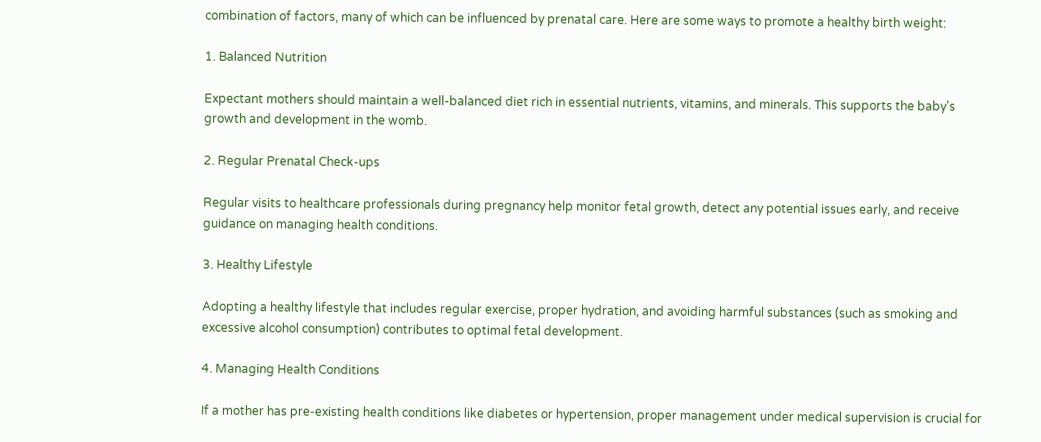combination of factors, many of which can be influenced by prenatal care. Here are some ways to promote a healthy birth weight:

1. Balanced Nutrition

Expectant mothers should maintain a well-balanced diet rich in essential nutrients, vitamins, and minerals. This supports the baby's growth and development in the womb.

2. Regular Prenatal Check-ups

Regular visits to healthcare professionals during pregnancy help monitor fetal growth, detect any potential issues early, and receive guidance on managing health conditions.

3. Healthy Lifestyle

Adopting a healthy lifestyle that includes regular exercise, proper hydration, and avoiding harmful substances (such as smoking and excessive alcohol consumption) contributes to optimal fetal development.

4. Managing Health Conditions

If a mother has pre-existing health conditions like diabetes or hypertension, proper management under medical supervision is crucial for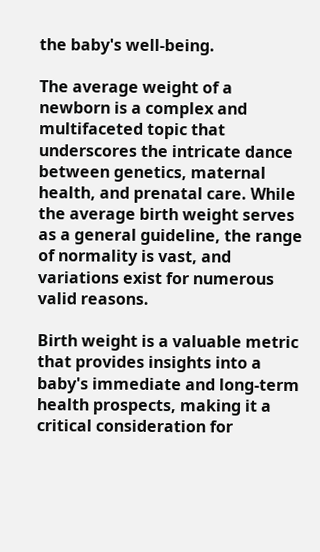the baby's well-being.

The average weight of a newborn is a complex and multifaceted topic that underscores the intricate dance between genetics, maternal health, and prenatal care. While the average birth weight serves as a general guideline, the range of normality is vast, and variations exist for numerous valid reasons.

Birth weight is a valuable metric that provides insights into a baby's immediate and long-term health prospects, making it a critical consideration for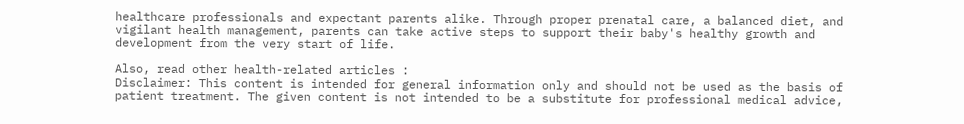healthcare professionals and expectant parents alike. Through proper prenatal care, a balanced diet, and vigilant health management, parents can take active steps to support their baby's healthy growth and development from the very start of life.

Also, read other health-related articles :
Disclaimer: This content is intended for general information only and should not be used as the basis of patient treatment. The given content is not intended to be a substitute for professional medical advice,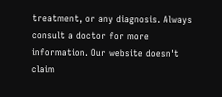treatment, or any diagnosis. Always consult a doctor for more information. Our website doesn't claim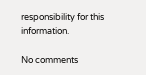responsibility for this information.

No comments